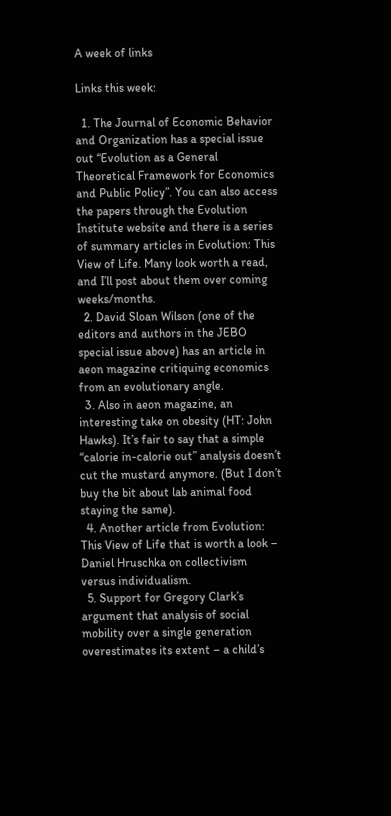A week of links

Links this week:

  1. The Journal of Economic Behavior and Organization has a special issue out “Evolution as a General Theoretical Framework for Economics and Public Policy”. You can also access the papers through the Evolution Institute website and there is a series of summary articles in Evolution: This View of Life. Many look worth a read, and I’ll post about them over coming weeks/months.
  2. David Sloan Wilson (one of the editors and authors in the JEBO special issue above) has an article in aeon magazine critiquing economics from an evolutionary angle.
  3. Also in aeon magazine, an interesting take on obesity (HT: John Hawks). It’s fair to say that a simple “calorie in-calorie out” analysis doesn’t cut the mustard anymore. (But I don’t buy the bit about lab animal food staying the same).
  4. Another article from Evolution: This View of Life that is worth a look – Daniel Hruschka on collectivism versus individualism.
  5. Support for Gregory Clark’s argument that analysis of social mobility over a single generation overestimates its extent – a child’s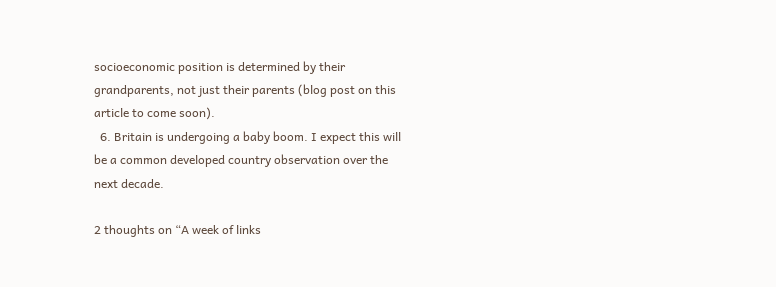socioeconomic position is determined by their grandparents, not just their parents (blog post on this article to come soon).
  6. Britain is undergoing a baby boom. I expect this will be a common developed country observation over the next decade.

2 thoughts on “A week of links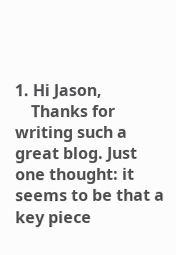1. Hi Jason,
    Thanks for writing such a great blog. Just one thought: it seems to be that a key piece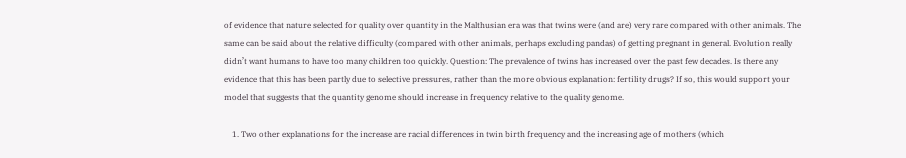of evidence that nature selected for quality over quantity in the Malthusian era was that twins were (and are) very rare compared with other animals. The same can be said about the relative difficulty (compared with other animals, perhaps excluding pandas) of getting pregnant in general. Evolution really didn’t want humans to have too many children too quickly. Question: The prevalence of twins has increased over the past few decades. Is there any evidence that this has been partly due to selective pressures, rather than the more obvious explanation: fertility drugs? If so, this would support your model that suggests that the quantity genome should increase in frequency relative to the quality genome.

    1. Two other explanations for the increase are racial differences in twin birth frequency and the increasing age of mothers (which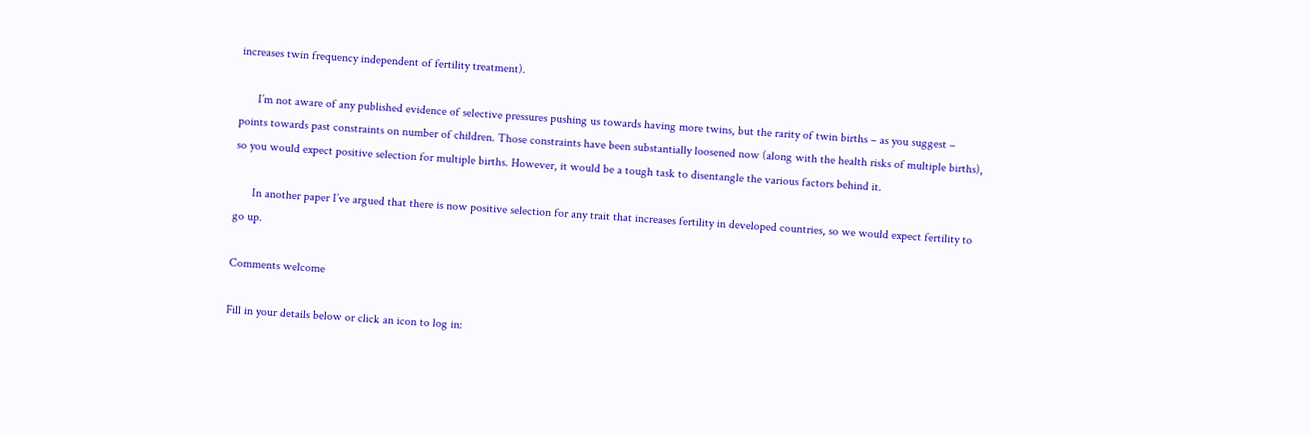increases twin frequency independent of fertility treatment).

      I’m not aware of any published evidence of selective pressures pushing us towards having more twins, but the rarity of twin births – as you suggest – points towards past constraints on number of children. Those constraints have been substantially loosened now (along with the health risks of multiple births), so you would expect positive selection for multiple births. However, it would be a tough task to disentangle the various factors behind it.

      In another paper I’ve argued that there is now positive selection for any trait that increases fertility in developed countries, so we would expect fertility to go up.

Comments welcome

Fill in your details below or click an icon to log in: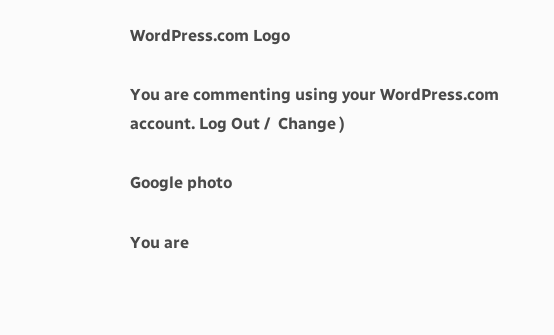WordPress.com Logo

You are commenting using your WordPress.com account. Log Out /  Change )

Google photo

You are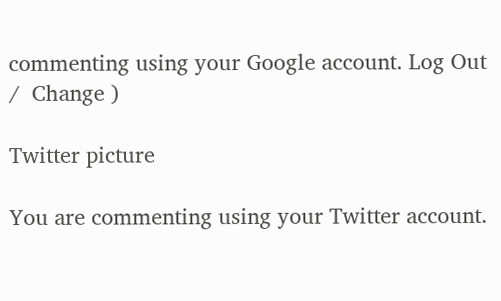commenting using your Google account. Log Out /  Change )

Twitter picture

You are commenting using your Twitter account.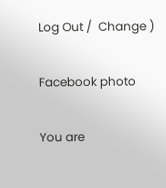Log Out /  Change )

Facebook photo

You are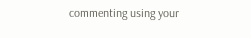commenting using your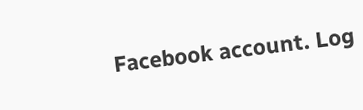Facebook account. Log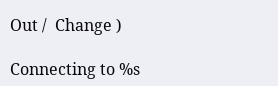Out /  Change )

Connecting to %s